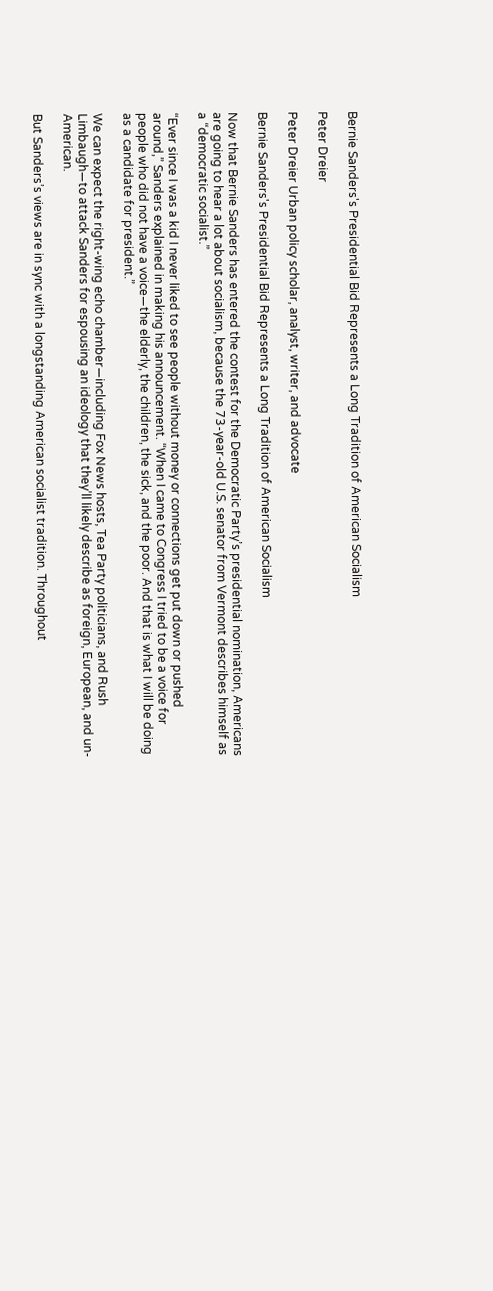Bernie Sanders's Presidential Bid Represents a Long Tradition of American Socialism

Peter Dreier

Peter Dreier Urban policy scholar, analyst, writer, and advocate

Bernie Sanders's Presidential Bid Represents a Long Tradition of American Socialism

Now that Bernie Sanders has entered the contest for the Democratic Party’s presidential nomination, Americans are going to hear a lot about socialism, because the 73-year-old U.S. senator from Vermont describes himself as a “democratic socialist.”

“Ever since I was a kid I never liked to see people without money or connections get put down or pushed around,” Sanders explained in making his announcement. “When I came to Congress I tried to be a voice for people who did not have a voice—the elderly, the children, the sick, and the poor. And that is what I will be doing as a candidate for president.”

We can expect the right-wing echo chamber—including Fox News hosts, Tea Party politicians, and Rush Limbaugh—to attack Sanders for espousing an ideology that they’ll likely describe as foreign, European, and un-American.

But Sanders’s views are in sync with a longstanding American socialist tradition. Throughout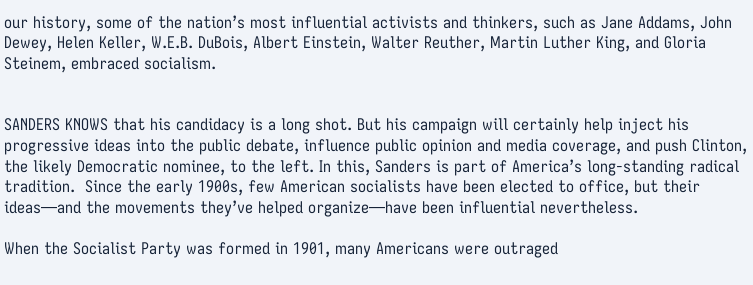our history, some of the nation’s most influential activists and thinkers, such as Jane Addams, John Dewey, Helen Keller, W.E.B. DuBois, Albert Einstein, Walter Reuther, Martin Luther King, and Gloria Steinem, embraced socialism.


SANDERS KNOWS that his candidacy is a long shot. But his campaign will certainly help inject his progressive ideas into the public debate, influence public opinion and media coverage, and push Clinton, the likely Democratic nominee, to the left. In this, Sanders is part of America’s long-standing radical tradition.  Since the early 1900s, few American socialists have been elected to office, but their ideas—and the movements they’ve helped organize—have been influential nevertheless.

When the Socialist Party was formed in 1901, many Americans were outraged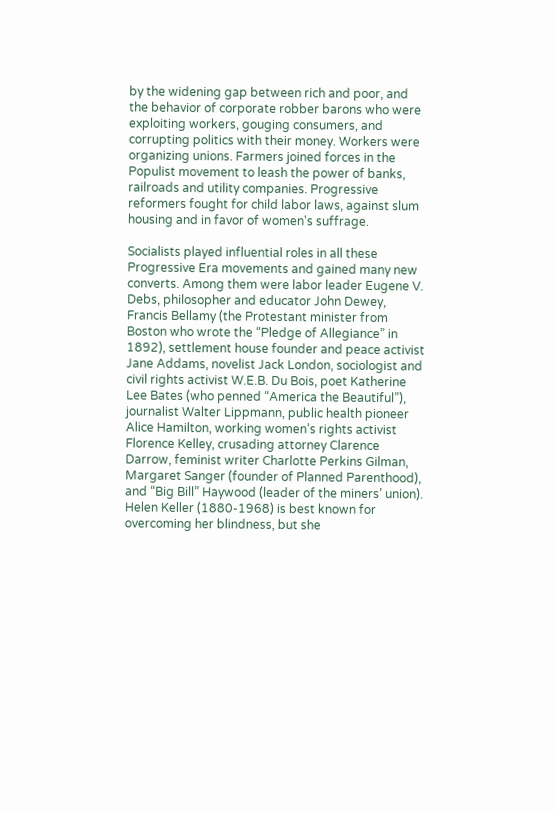by the widening gap between rich and poor, and the behavior of corporate robber barons who were exploiting workers, gouging consumers, and corrupting politics with their money. Workers were organizing unions. Farmers joined forces in the Populist movement to leash the power of banks, railroads and utility companies. Progressive reformers fought for child labor laws, against slum housing and in favor of women's suffrage.

Socialists played influential roles in all these Progressive Era movements and gained many new converts. Among them were labor leader Eugene V. Debs, philosopher and educator John Dewey, Francis Bellamy (the Protestant minister from Boston who wrote the “Pledge of Allegiance” in 1892), settlement house founder and peace activist Jane Addams, novelist Jack London, sociologist and civil rights activist W.E.B. Du Bois, poet Katherine Lee Bates (who penned “America the Beautiful”), journalist Walter Lippmann, public health pioneer Alice Hamilton, working women’s rights activist Florence Kelley, crusading attorney Clarence Darrow, feminist writer Charlotte Perkins Gilman,  Margaret Sanger (founder of Planned Parenthood), and “Big Bill” Haywood (leader of the miners’ union). Helen Keller (1880-1968) is best known for overcoming her blindness, but she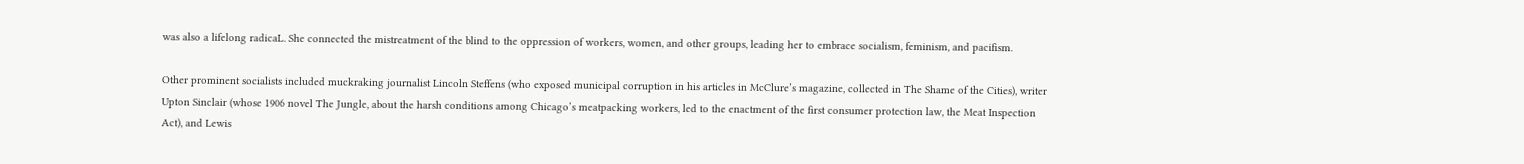was also a lifelong radicaL. She connected the mistreatment of the blind to the oppression of workers, women, and other groups, leading her to embrace socialism, feminism, and pacifism.

Other prominent socialists included muckraking journalist Lincoln Steffens (who exposed municipal corruption in his articles in McClure’s magazine, collected in The Shame of the Cities), writer Upton Sinclair (whose 1906 novel The Jungle, about the harsh conditions among Chicago’s meatpacking workers, led to the enactment of the first consumer protection law, the Meat Inspection Act), and Lewis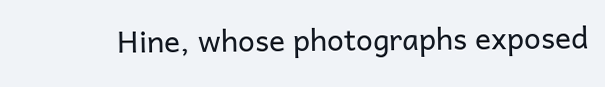Hine, whose photographs exposed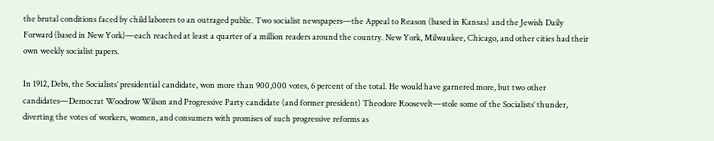the brutal conditions faced by child laborers to an outraged public. Two socialist newspapers—the Appeal to Reason (based in Kansas) and the Jewish Daily Forward (based in New York)—each reached at least a quarter of a million readers around the country. New York, Milwaukee, Chicago, and other cities had their own weekly socialist papers.

In 1912, Debs, the Socialists’ presidential candidate, won more than 900,000 votes, 6 percent of the total. He would have garnered more, but two other candidates—Democrat Woodrow Wilson and Progressive Party candidate (and former president) Theodore Roosevelt—stole some of the Socialists’ thunder, diverting the votes of workers, women, and consumers with promises of such progressive reforms as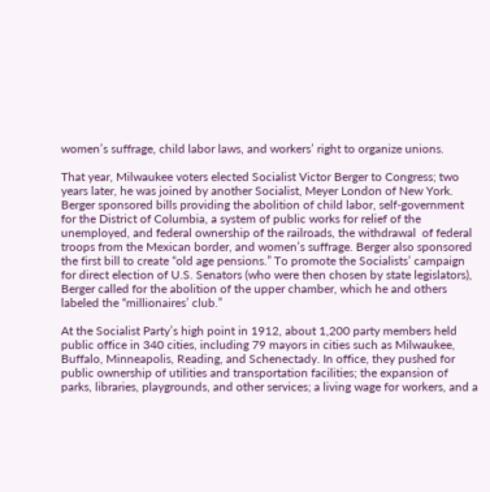women’s suffrage, child labor laws, and workers’ right to organize unions.

That year, Milwaukee voters elected Socialist Victor Berger to Congress; two years later, he was joined by another Socialist, Meyer London of New York. Berger sponsored bills providing the abolition of child labor, self-government for the District of Columbia, a system of public works for relief of the unemployed, and federal ownership of the railroads, the withdrawal  of federal troops from the Mexican border, and women’s suffrage. Berger also sponsored the first bill to create “old age pensions.” To promote the Socialists’ campaign for direct election of U.S. Senators (who were then chosen by state legislators), Berger called for the abolition of the upper chamber, which he and others labeled the “millionaires’ club.”

At the Socialist Party’s high point in 1912, about 1,200 party members held public office in 340 cities, including 79 mayors in cities such as Milwaukee, Buffalo, Minneapolis, Reading, and Schenectady. In office, they pushed for public ownership of utilities and transportation facilities; the expansion of parks, libraries, playgrounds, and other services; a living wage for workers, and a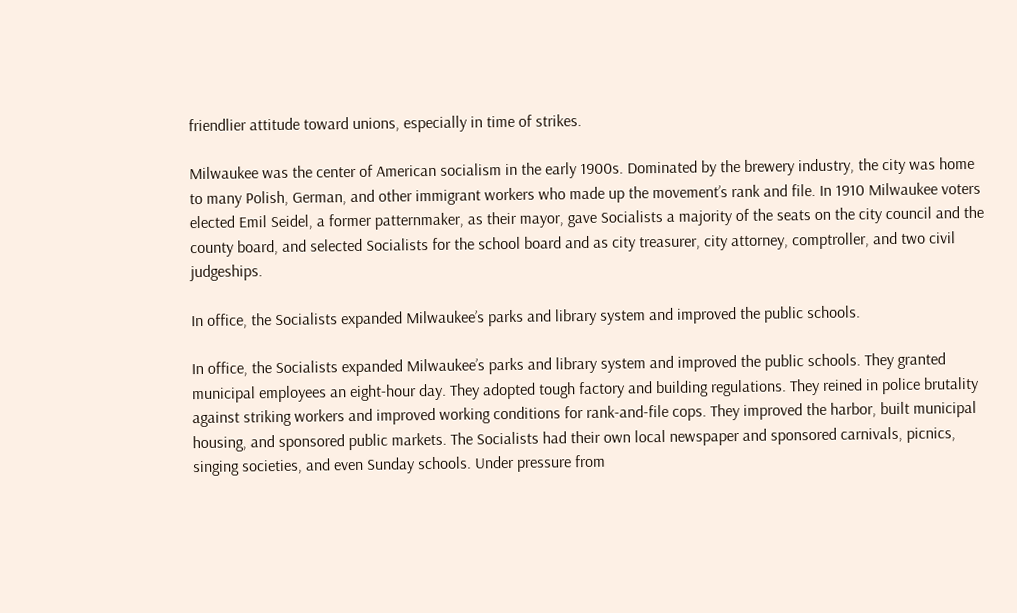friendlier attitude toward unions, especially in time of strikes.

Milwaukee was the center of American socialism in the early 1900s. Dominated by the brewery industry, the city was home to many Polish, German, and other immigrant workers who made up the movement’s rank and file. In 1910 Milwaukee voters elected Emil Seidel, a former patternmaker, as their mayor, gave Socialists a majority of the seats on the city council and the county board, and selected Socialists for the school board and as city treasurer, city attorney, comptroller, and two civil judgeships.

In office, the Socialists expanded Milwaukee’s parks and library system and improved the public schools.

In office, the Socialists expanded Milwaukee’s parks and library system and improved the public schools. They granted municipal employees an eight-hour day. They adopted tough factory and building regulations. They reined in police brutality against striking workers and improved working conditions for rank-and-file cops. They improved the harbor, built municipal housing, and sponsored public markets. The Socialists had their own local newspaper and sponsored carnivals, picnics, singing societies, and even Sunday schools. Under pressure from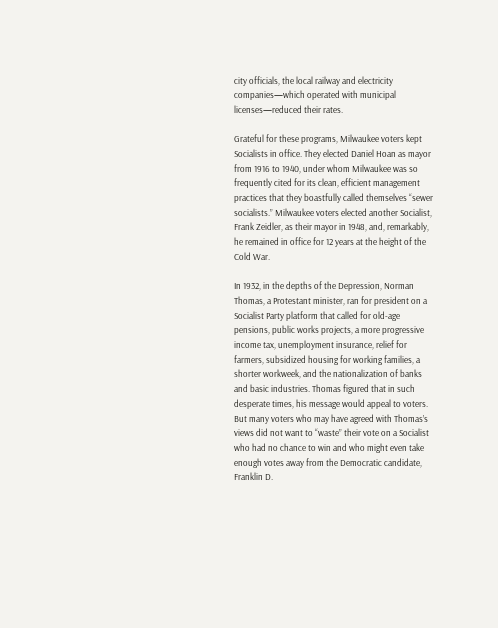city officials, the local railway and electricity companies—which operated with municipal licenses—reduced their rates.

Grateful for these programs, Milwaukee voters kept Socialists in office. They elected Daniel Hoan as mayor from 1916 to 1940, under whom Milwaukee was so frequently cited for its clean, efficient management practices that they boastfully called themselves “sewer socialists.” Milwaukee voters elected another Socialist, Frank Zeidler, as their mayor in 1948, and, remarkably, he remained in office for 12 years at the height of the Cold War.

In 1932, in the depths of the Depression, Norman Thomas, a Protestant minister, ran for president on a Socialist Party platform that called for old-age pensions, public works projects, a more progressive income tax, unemployment insurance, relief for farmers, subsidized housing for working families, a shorter workweek, and the nationalization of banks and basic industries. Thomas figured that in such desperate times, his message would appeal to voters. But many voters who may have agreed with Thomas’s views did not want to “waste” their vote on a Socialist who had no chance to win and who might even take enough votes away from the Democratic candidate, Franklin D.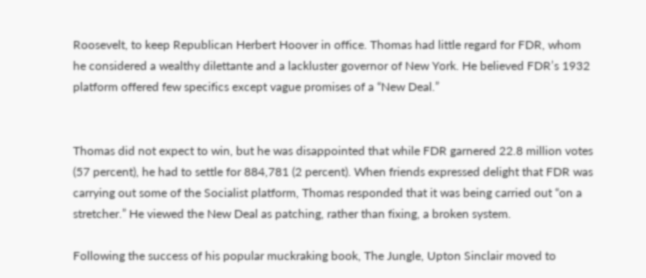Roosevelt, to keep Republican Herbert Hoover in office. Thomas had little regard for FDR, whom he considered a wealthy dilettante and a lackluster governor of New York. He believed FDR’s 1932 platform offered few specifics except vague promises of a “New Deal.”


Thomas did not expect to win, but he was disappointed that while FDR garnered 22.8 million votes (57 percent), he had to settle for 884,781 (2 percent). When friends expressed delight that FDR was carrying out some of the Socialist platform, Thomas responded that it was being carried out “on a stretcher.” He viewed the New Deal as patching, rather than fixing, a broken system.

Following the success of his popular muckraking book, The Jungle, Upton Sinclair moved to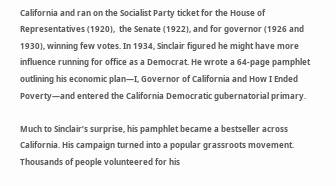California and ran on the Socialist Party ticket for the House of Representatives (1920),  the Senate (1922), and for governor (1926 and 1930), winning few votes. In 1934, Sinclair figured he might have more influence running for office as a Democrat. He wrote a 64-page pamphlet outlining his economic plan—I, Governor of California and How I Ended Poverty—and entered the California Democratic gubernatorial primary.

Much to Sinclair’s surprise, his pamphlet became a bestseller across California. His campaign turned into a popular grassroots movement. Thousands of people volunteered for his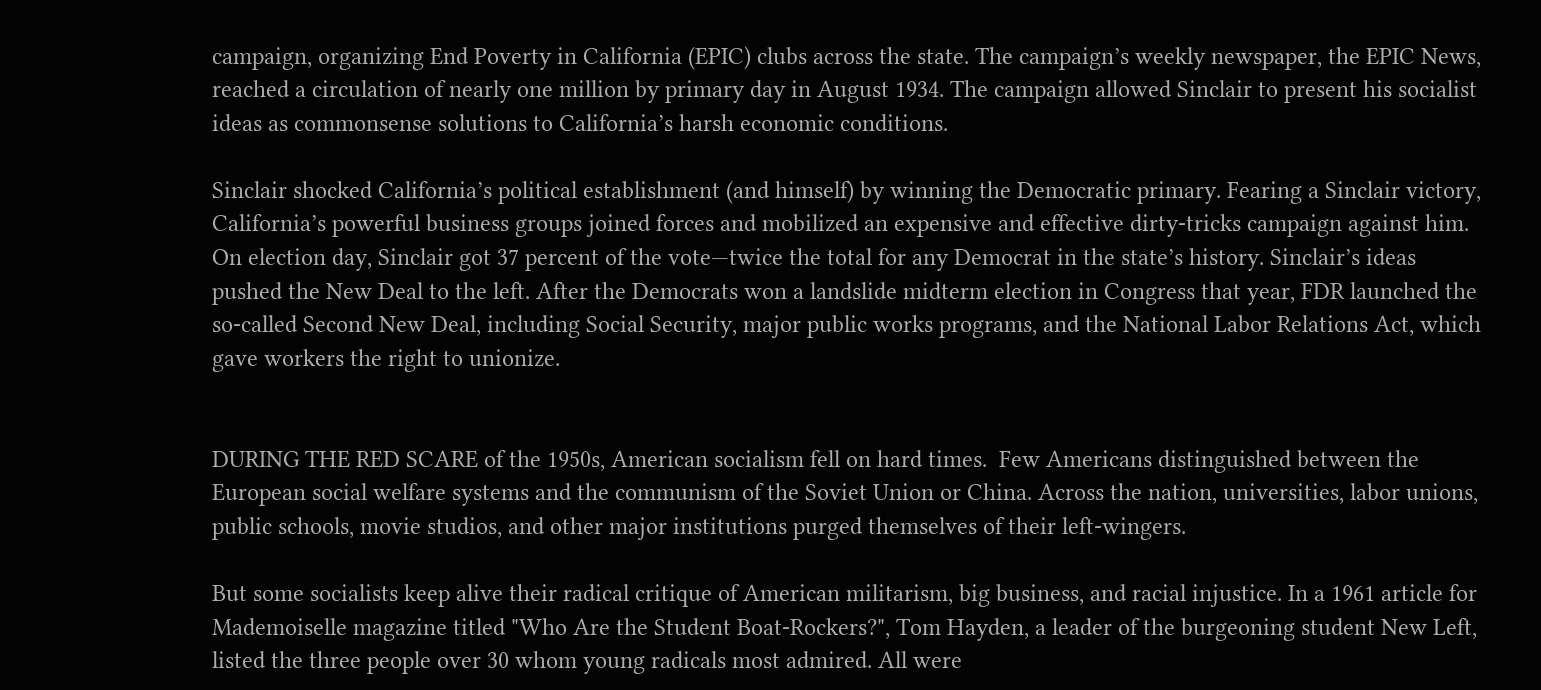campaign, organizing End Poverty in California (EPIC) clubs across the state. The campaign’s weekly newspaper, the EPIC News, reached a circulation of nearly one million by primary day in August 1934. The campaign allowed Sinclair to present his socialist ideas as commonsense solutions to California’s harsh economic conditions.

Sinclair shocked California’s political establishment (and himself) by winning the Democratic primary. Fearing a Sinclair victory, California’s powerful business groups joined forces and mobilized an expensive and effective dirty-tricks campaign against him. On election day, Sinclair got 37 percent of the vote—twice the total for any Democrat in the state’s history. Sinclair’s ideas pushed the New Deal to the left. After the Democrats won a landslide midterm election in Congress that year, FDR launched the so-called Second New Deal, including Social Security, major public works programs, and the National Labor Relations Act, which gave workers the right to unionize.


DURING THE RED SCARE of the 1950s, American socialism fell on hard times.  Few Americans distinguished between the European social welfare systems and the communism of the Soviet Union or China. Across the nation, universities, labor unions, public schools, movie studios, and other major institutions purged themselves of their left-wingers.

But some socialists keep alive their radical critique of American militarism, big business, and racial injustice. In a 1961 article for Mademoiselle magazine titled "Who Are the Student Boat-Rockers?", Tom Hayden, a leader of the burgeoning student New Left, listed the three people over 30 whom young radicals most admired. All were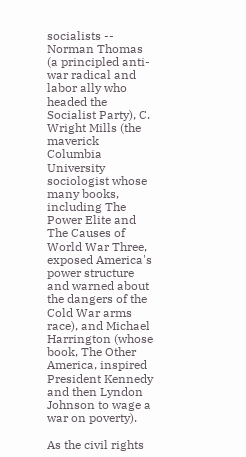socialists --  Norman Thomas (a principled anti-war radical and labor ally who headed the Socialist Party), C. Wright Mills (the maverick Columbia University sociologist whose many books,  including The Power Elite and The Causes of World War Three,  exposed America's power structure and warned about the dangers of the Cold War arms race), and Michael Harrington (whose book, The Other America, inspired President Kennedy and then Lyndon Johnson to wage a war on poverty).

As the civil rights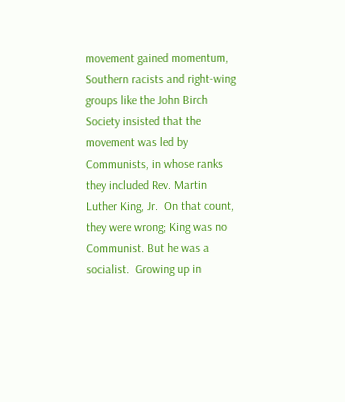movement gained momentum, Southern racists and right-wing groups like the John Birch Society insisted that the movement was led by Communists, in whose ranks they included Rev. Martin Luther King, Jr.  On that count, they were wrong; King was no Communist. But he was a socialist.  Growing up in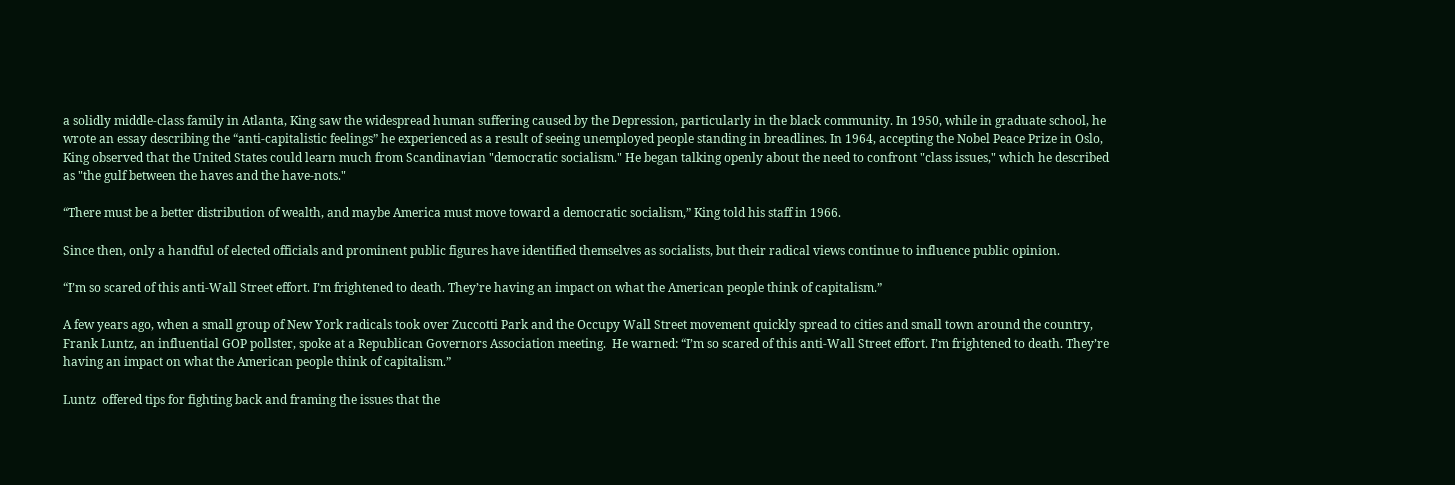a solidly middle-class family in Atlanta, King saw the widespread human suffering caused by the Depression, particularly in the black community. In 1950, while in graduate school, he wrote an essay describing the “anti-capitalistic feelings” he experienced as a result of seeing unemployed people standing in breadlines. In 1964, accepting the Nobel Peace Prize in Oslo, King observed that the United States could learn much from Scandinavian "democratic socialism." He began talking openly about the need to confront "class issues," which he described as "the gulf between the haves and the have-nots."

“There must be a better distribution of wealth, and maybe America must move toward a democratic socialism,” King told his staff in 1966.

Since then, only a handful of elected officials and prominent public figures have identified themselves as socialists, but their radical views continue to influence public opinion.

“I’m so scared of this anti-Wall Street effort. I’m frightened to death. They’re having an impact on what the American people think of capitalism.”

A few years ago, when a small group of New York radicals took over Zuccotti Park and the Occupy Wall Street movement quickly spread to cities and small town around the country, Frank Luntz, an influential GOP pollster, spoke at a Republican Governors Association meeting.  He warned: “I’m so scared of this anti-Wall Street effort. I’m frightened to death. They’re having an impact on what the American people think of capitalism.”

Luntz  offered tips for fighting back and framing the issues that the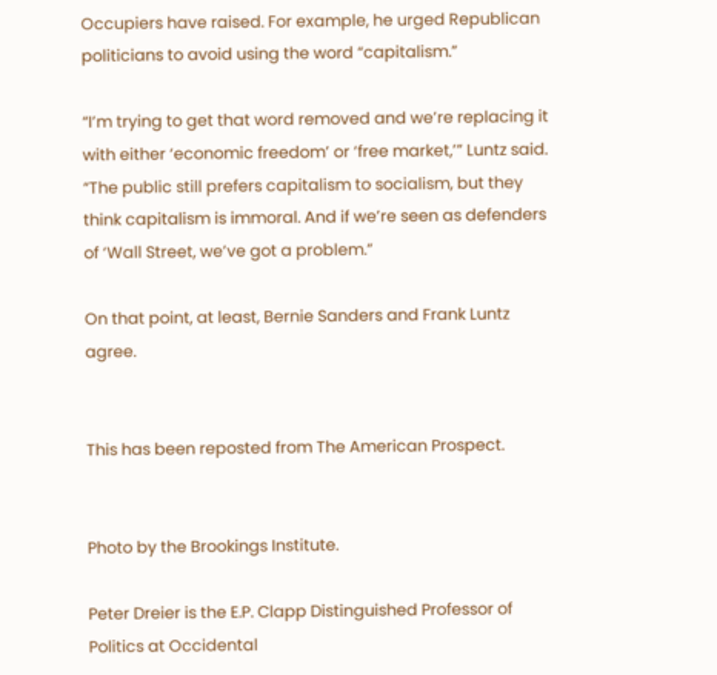Occupiers have raised. For example, he urged Republican politicians to avoid using the word “capitalism.”

“I’m trying to get that word removed and we’re replacing it with either ‘economic freedom’ or ‘free market,’” Luntz said. “The public still prefers capitalism to socialism, but they think capitalism is immoral. And if we’re seen as defenders of ‘Wall Street, we’ve got a problem.”

On that point, at least, Bernie Sanders and Frank Luntz agree.


This has been reposted from The American Prospect.


Photo by the Brookings Institute.

Peter Dreier is the E.P. Clapp Distinguished Professor of Politics at Occidental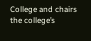College and chairs the college’s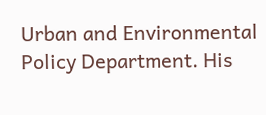Urban and Environmental Policy Department. His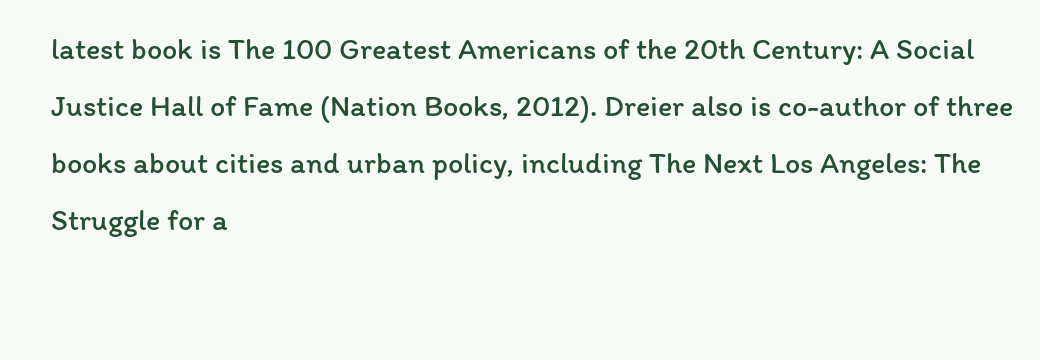latest book is The 100 Greatest Americans of the 20th Century: A Social Justice Hall of Fame (Nation Books, 2012). Dreier also is co-author of three books about cities and urban policy, including The Next Los Angeles: The Struggle for a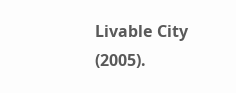Livable City (2005).